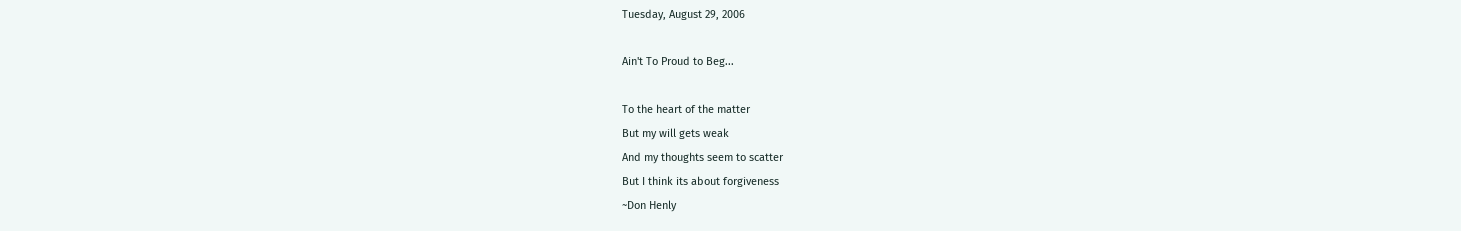Tuesday, August 29, 2006

Ain't To Proud to Beg...

To the heart of the matter
But my will gets weak
And my thoughts seem to scatter
But I think its about forgiveness
~Don Henly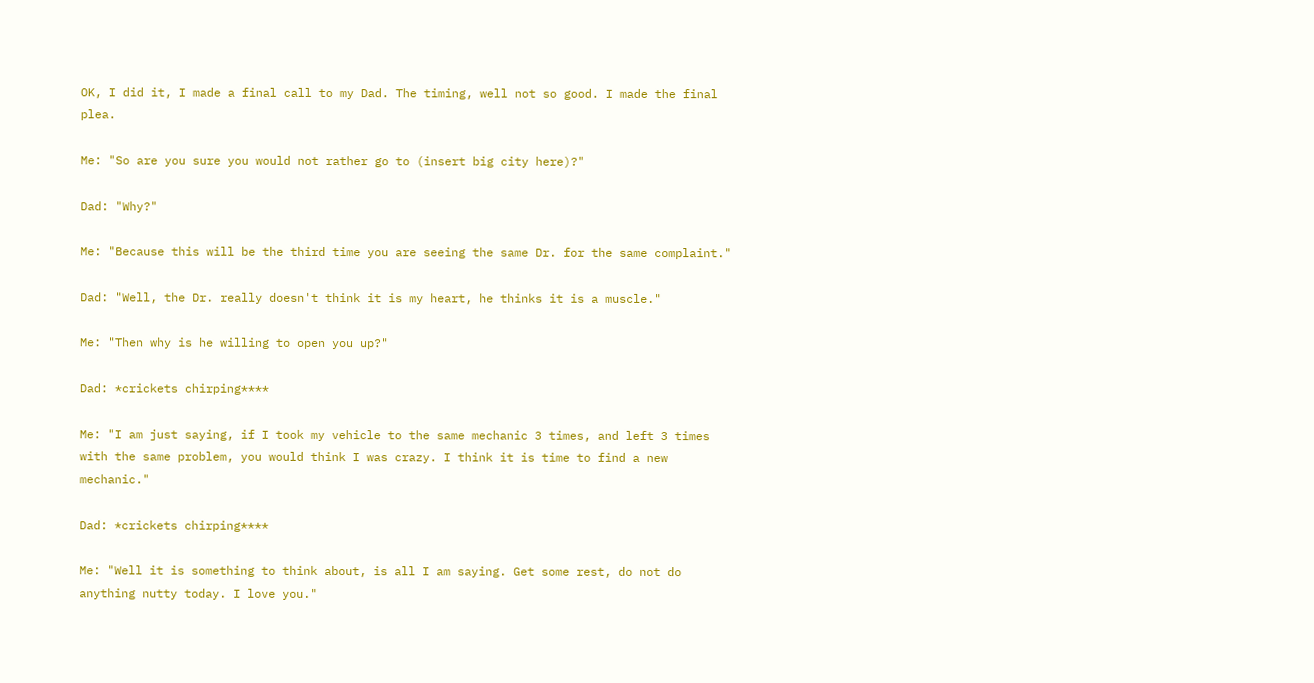OK, I did it, I made a final call to my Dad. The timing, well not so good. I made the final plea.

Me: "So are you sure you would not rather go to (insert big city here)?"

Dad: "Why?"

Me: "Because this will be the third time you are seeing the same Dr. for the same complaint."

Dad: "Well, the Dr. really doesn't think it is my heart, he thinks it is a muscle."

Me: "Then why is he willing to open you up?"

Dad: *crickets chirping****

Me: "I am just saying, if I took my vehicle to the same mechanic 3 times, and left 3 times with the same problem, you would think I was crazy. I think it is time to find a new mechanic."

Dad: *crickets chirping****

Me: "Well it is something to think about, is all I am saying. Get some rest, do not do anything nutty today. I love you."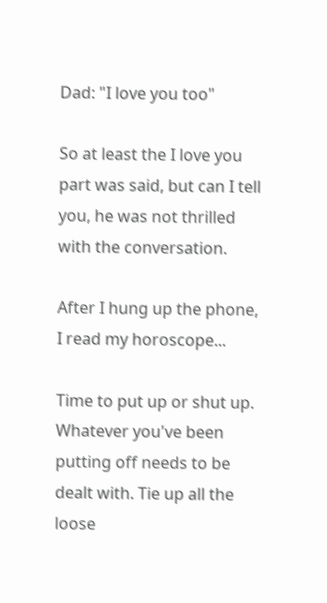Dad: "I love you too"

So at least the I love you part was said, but can I tell you, he was not thrilled with the conversation.

After I hung up the phone, I read my horoscope...

Time to put up or shut up. Whatever you've been putting off needs to be dealt with. Tie up all the loose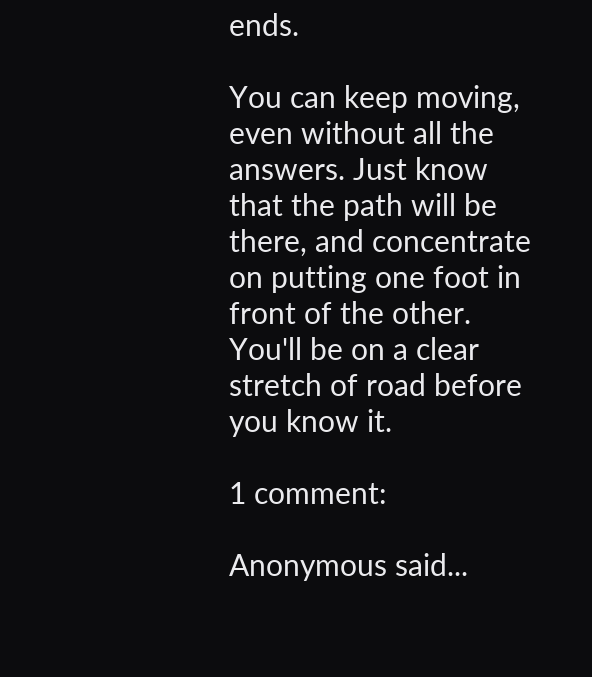ends.

You can keep moving, even without all the answers. Just know that the path will be there, and concentrate on putting one foot in front of the other. You'll be on a clear stretch of road before you know it.

1 comment:

Anonymous said...